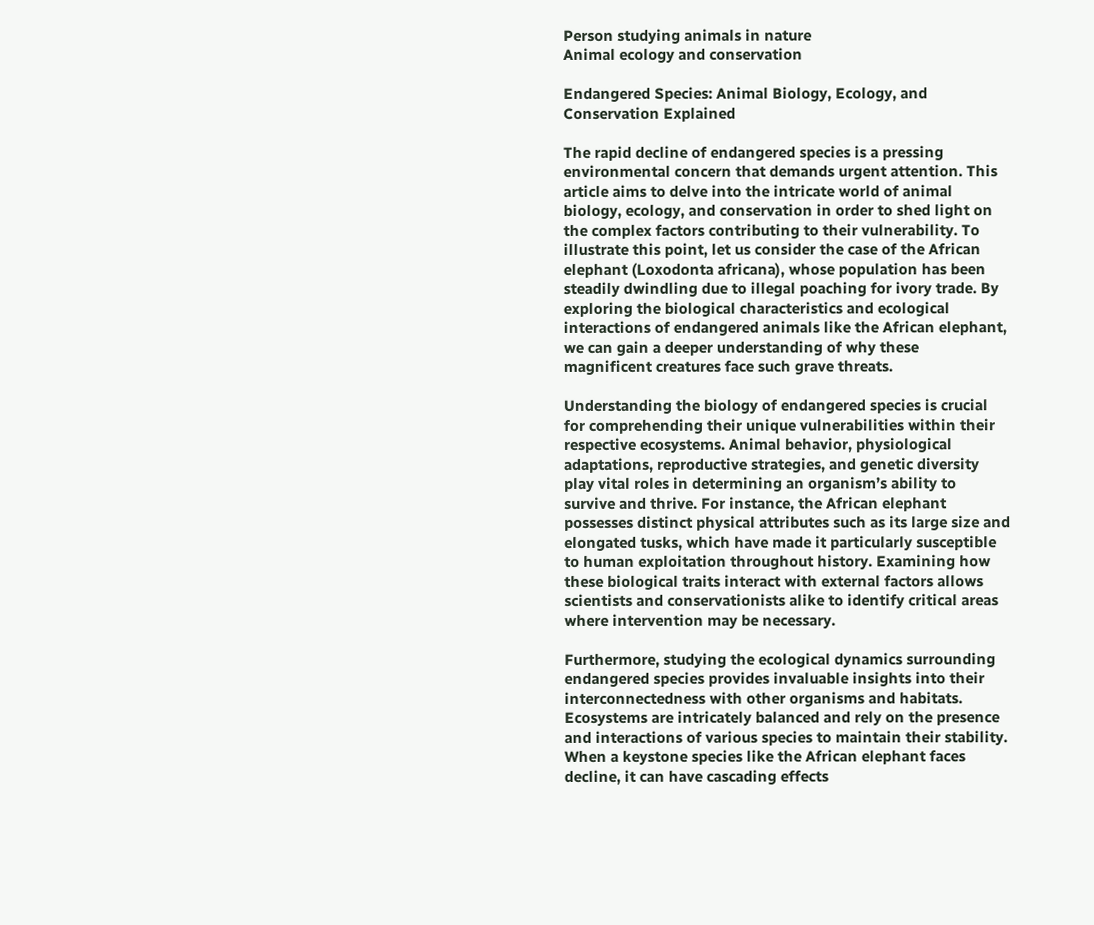Person studying animals in nature
Animal ecology and conservation

Endangered Species: Animal Biology, Ecology, and Conservation Explained

The rapid decline of endangered species is a pressing environmental concern that demands urgent attention. This article aims to delve into the intricate world of animal biology, ecology, and conservation in order to shed light on the complex factors contributing to their vulnerability. To illustrate this point, let us consider the case of the African elephant (Loxodonta africana), whose population has been steadily dwindling due to illegal poaching for ivory trade. By exploring the biological characteristics and ecological interactions of endangered animals like the African elephant, we can gain a deeper understanding of why these magnificent creatures face such grave threats.

Understanding the biology of endangered species is crucial for comprehending their unique vulnerabilities within their respective ecosystems. Animal behavior, physiological adaptations, reproductive strategies, and genetic diversity play vital roles in determining an organism’s ability to survive and thrive. For instance, the African elephant possesses distinct physical attributes such as its large size and elongated tusks, which have made it particularly susceptible to human exploitation throughout history. Examining how these biological traits interact with external factors allows scientists and conservationists alike to identify critical areas where intervention may be necessary.

Furthermore, studying the ecological dynamics surrounding endangered species provides invaluable insights into their interconnectedness with other organisms and habitats. Ecosystems are intricately balanced and rely on the presence and interactions of various species to maintain their stability. When a keystone species like the African elephant faces decline, it can have cascading effects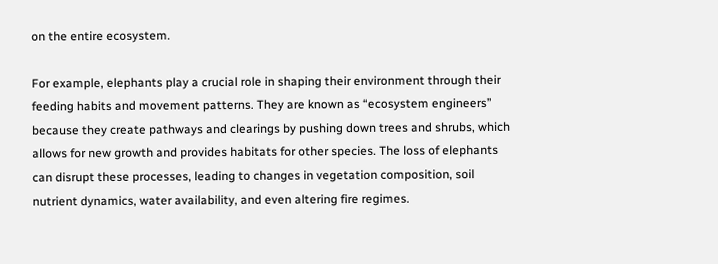on the entire ecosystem.

For example, elephants play a crucial role in shaping their environment through their feeding habits and movement patterns. They are known as “ecosystem engineers” because they create pathways and clearings by pushing down trees and shrubs, which allows for new growth and provides habitats for other species. The loss of elephants can disrupt these processes, leading to changes in vegetation composition, soil nutrient dynamics, water availability, and even altering fire regimes.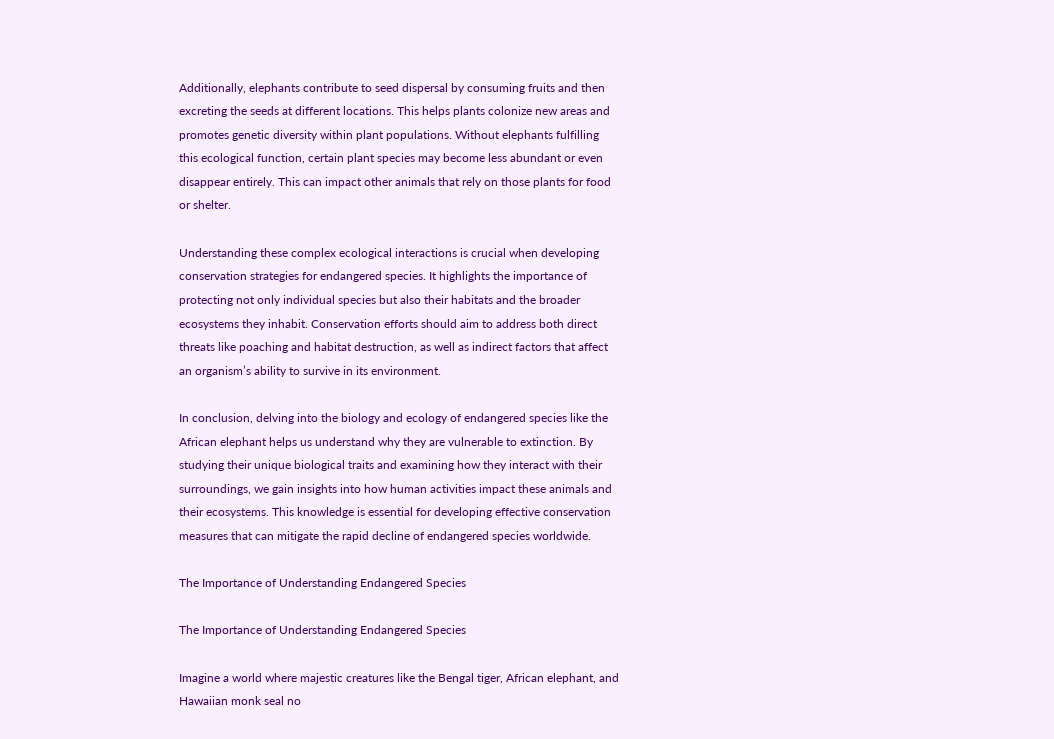Additionally, elephants contribute to seed dispersal by consuming fruits and then excreting the seeds at different locations. This helps plants colonize new areas and promotes genetic diversity within plant populations. Without elephants fulfilling this ecological function, certain plant species may become less abundant or even disappear entirely. This can impact other animals that rely on those plants for food or shelter.

Understanding these complex ecological interactions is crucial when developing conservation strategies for endangered species. It highlights the importance of protecting not only individual species but also their habitats and the broader ecosystems they inhabit. Conservation efforts should aim to address both direct threats like poaching and habitat destruction, as well as indirect factors that affect an organism’s ability to survive in its environment.

In conclusion, delving into the biology and ecology of endangered species like the African elephant helps us understand why they are vulnerable to extinction. By studying their unique biological traits and examining how they interact with their surroundings, we gain insights into how human activities impact these animals and their ecosystems. This knowledge is essential for developing effective conservation measures that can mitigate the rapid decline of endangered species worldwide.

The Importance of Understanding Endangered Species

The Importance of Understanding Endangered Species

Imagine a world where majestic creatures like the Bengal tiger, African elephant, and Hawaiian monk seal no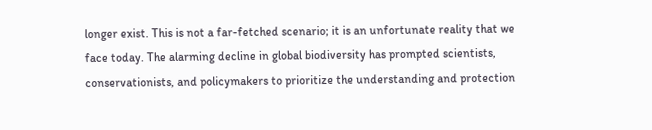longer exist. This is not a far-fetched scenario; it is an unfortunate reality that we face today. The alarming decline in global biodiversity has prompted scientists, conservationists, and policymakers to prioritize the understanding and protection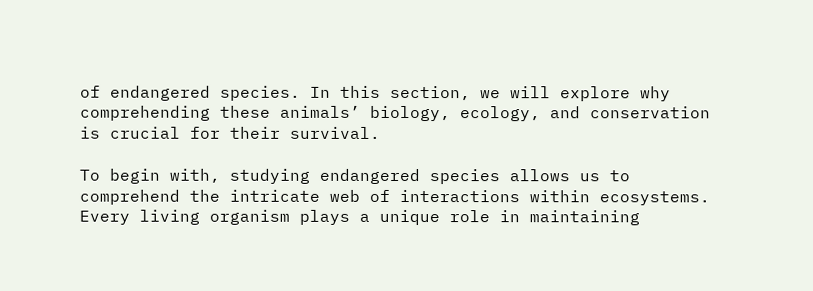of endangered species. In this section, we will explore why comprehending these animals’ biology, ecology, and conservation is crucial for their survival.

To begin with, studying endangered species allows us to comprehend the intricate web of interactions within ecosystems. Every living organism plays a unique role in maintaining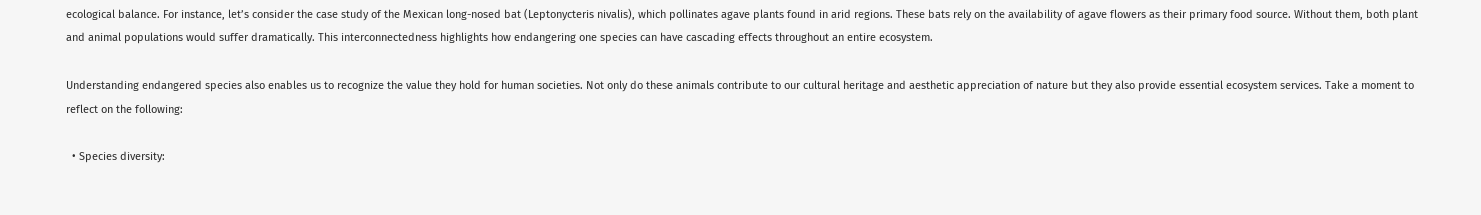ecological balance. For instance, let’s consider the case study of the Mexican long-nosed bat (Leptonycteris nivalis), which pollinates agave plants found in arid regions. These bats rely on the availability of agave flowers as their primary food source. Without them, both plant and animal populations would suffer dramatically. This interconnectedness highlights how endangering one species can have cascading effects throughout an entire ecosystem.

Understanding endangered species also enables us to recognize the value they hold for human societies. Not only do these animals contribute to our cultural heritage and aesthetic appreciation of nature but they also provide essential ecosystem services. Take a moment to reflect on the following:

  • Species diversity: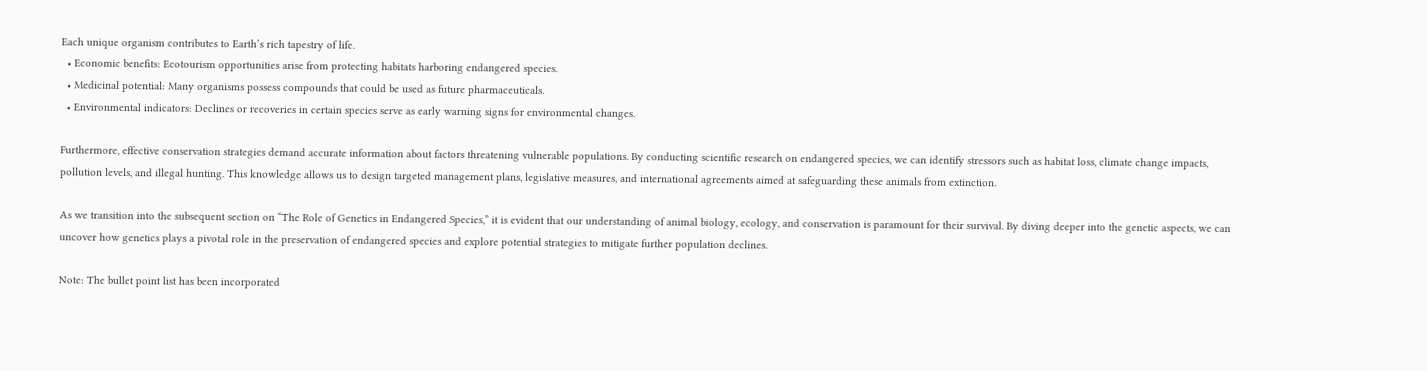Each unique organism contributes to Earth’s rich tapestry of life.
  • Economic benefits: Ecotourism opportunities arise from protecting habitats harboring endangered species.
  • Medicinal potential: Many organisms possess compounds that could be used as future pharmaceuticals.
  • Environmental indicators: Declines or recoveries in certain species serve as early warning signs for environmental changes.

Furthermore, effective conservation strategies demand accurate information about factors threatening vulnerable populations. By conducting scientific research on endangered species, we can identify stressors such as habitat loss, climate change impacts, pollution levels, and illegal hunting. This knowledge allows us to design targeted management plans, legislative measures, and international agreements aimed at safeguarding these animals from extinction.

As we transition into the subsequent section on “The Role of Genetics in Endangered Species,” it is evident that our understanding of animal biology, ecology, and conservation is paramount for their survival. By diving deeper into the genetic aspects, we can uncover how genetics plays a pivotal role in the preservation of endangered species and explore potential strategies to mitigate further population declines.

Note: The bullet point list has been incorporated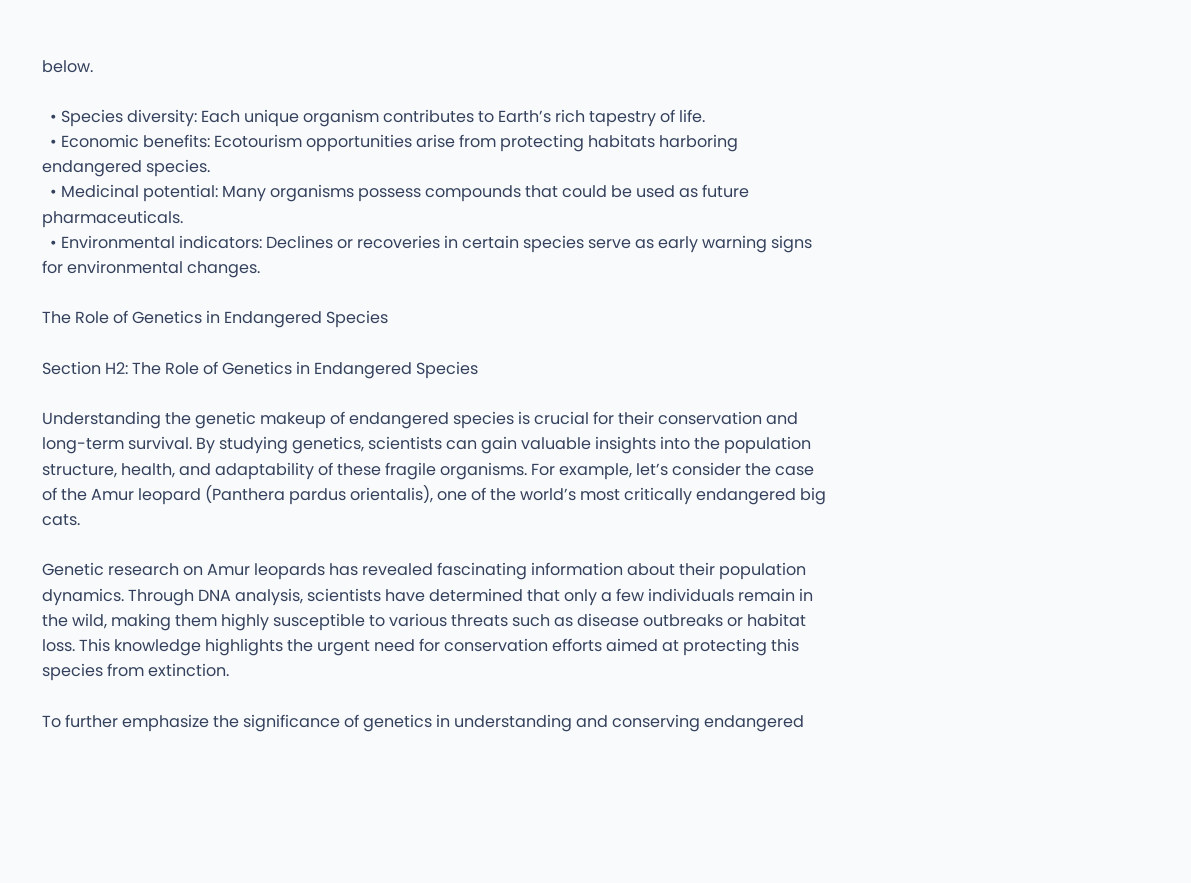below.

  • Species diversity: Each unique organism contributes to Earth’s rich tapestry of life.
  • Economic benefits: Ecotourism opportunities arise from protecting habitats harboring endangered species.
  • Medicinal potential: Many organisms possess compounds that could be used as future pharmaceuticals.
  • Environmental indicators: Declines or recoveries in certain species serve as early warning signs for environmental changes.

The Role of Genetics in Endangered Species

Section H2: The Role of Genetics in Endangered Species

Understanding the genetic makeup of endangered species is crucial for their conservation and long-term survival. By studying genetics, scientists can gain valuable insights into the population structure, health, and adaptability of these fragile organisms. For example, let’s consider the case of the Amur leopard (Panthera pardus orientalis), one of the world’s most critically endangered big cats.

Genetic research on Amur leopards has revealed fascinating information about their population dynamics. Through DNA analysis, scientists have determined that only a few individuals remain in the wild, making them highly susceptible to various threats such as disease outbreaks or habitat loss. This knowledge highlights the urgent need for conservation efforts aimed at protecting this species from extinction.

To further emphasize the significance of genetics in understanding and conserving endangered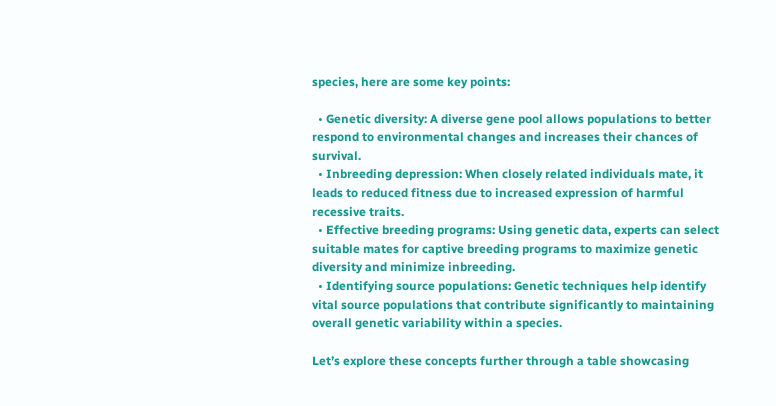species, here are some key points:

  • Genetic diversity: A diverse gene pool allows populations to better respond to environmental changes and increases their chances of survival.
  • Inbreeding depression: When closely related individuals mate, it leads to reduced fitness due to increased expression of harmful recessive traits.
  • Effective breeding programs: Using genetic data, experts can select suitable mates for captive breeding programs to maximize genetic diversity and minimize inbreeding.
  • Identifying source populations: Genetic techniques help identify vital source populations that contribute significantly to maintaining overall genetic variability within a species.

Let’s explore these concepts further through a table showcasing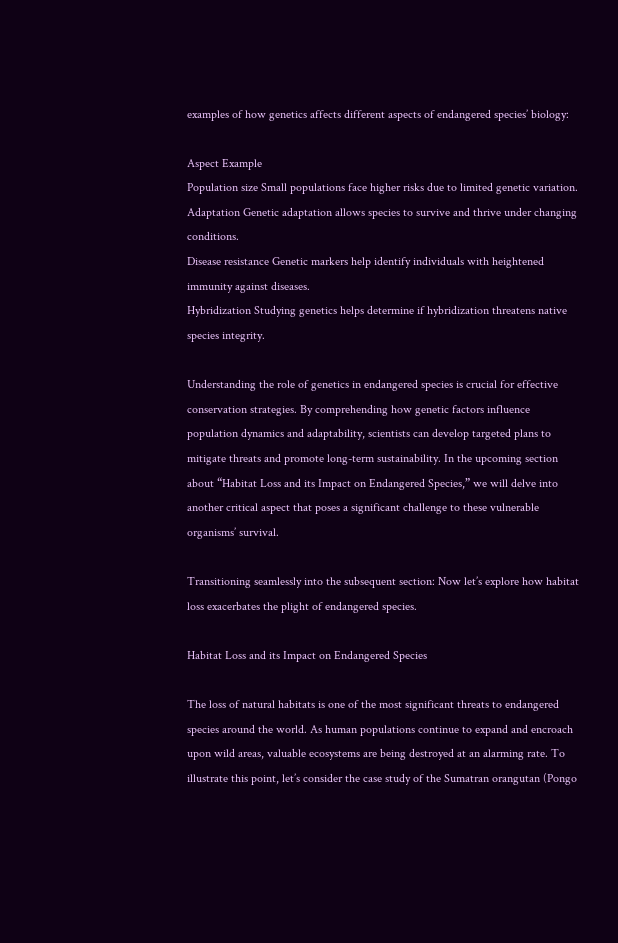examples of how genetics affects different aspects of endangered species’ biology:

Aspect Example
Population size Small populations face higher risks due to limited genetic variation.
Adaptation Genetic adaptation allows species to survive and thrive under changing conditions.
Disease resistance Genetic markers help identify individuals with heightened immunity against diseases.
Hybridization Studying genetics helps determine if hybridization threatens native species integrity.

Understanding the role of genetics in endangered species is crucial for effective conservation strategies. By comprehending how genetic factors influence population dynamics and adaptability, scientists can develop targeted plans to mitigate threats and promote long-term sustainability. In the upcoming section about “Habitat Loss and its Impact on Endangered Species,” we will delve into another critical aspect that poses a significant challenge to these vulnerable organisms’ survival.

Transitioning seamlessly into the subsequent section: Now let’s explore how habitat loss exacerbates the plight of endangered species.

Habitat Loss and its Impact on Endangered Species

The loss of natural habitats is one of the most significant threats to endangered species around the world. As human populations continue to expand and encroach upon wild areas, valuable ecosystems are being destroyed at an alarming rate. To illustrate this point, let’s consider the case study of the Sumatran orangutan (Pongo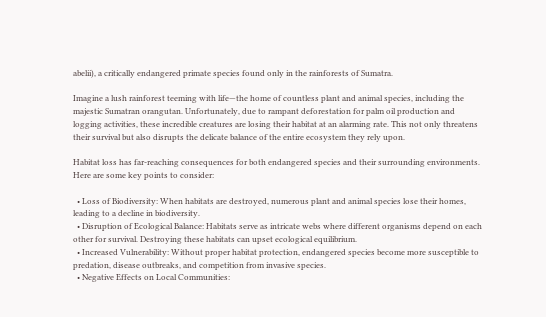abelii), a critically endangered primate species found only in the rainforests of Sumatra.

Imagine a lush rainforest teeming with life—the home of countless plant and animal species, including the majestic Sumatran orangutan. Unfortunately, due to rampant deforestation for palm oil production and logging activities, these incredible creatures are losing their habitat at an alarming rate. This not only threatens their survival but also disrupts the delicate balance of the entire ecosystem they rely upon.

Habitat loss has far-reaching consequences for both endangered species and their surrounding environments. Here are some key points to consider:

  • Loss of Biodiversity: When habitats are destroyed, numerous plant and animal species lose their homes, leading to a decline in biodiversity.
  • Disruption of Ecological Balance: Habitats serve as intricate webs where different organisms depend on each other for survival. Destroying these habitats can upset ecological equilibrium.
  • Increased Vulnerability: Without proper habitat protection, endangered species become more susceptible to predation, disease outbreaks, and competition from invasive species.
  • Negative Effects on Local Communities: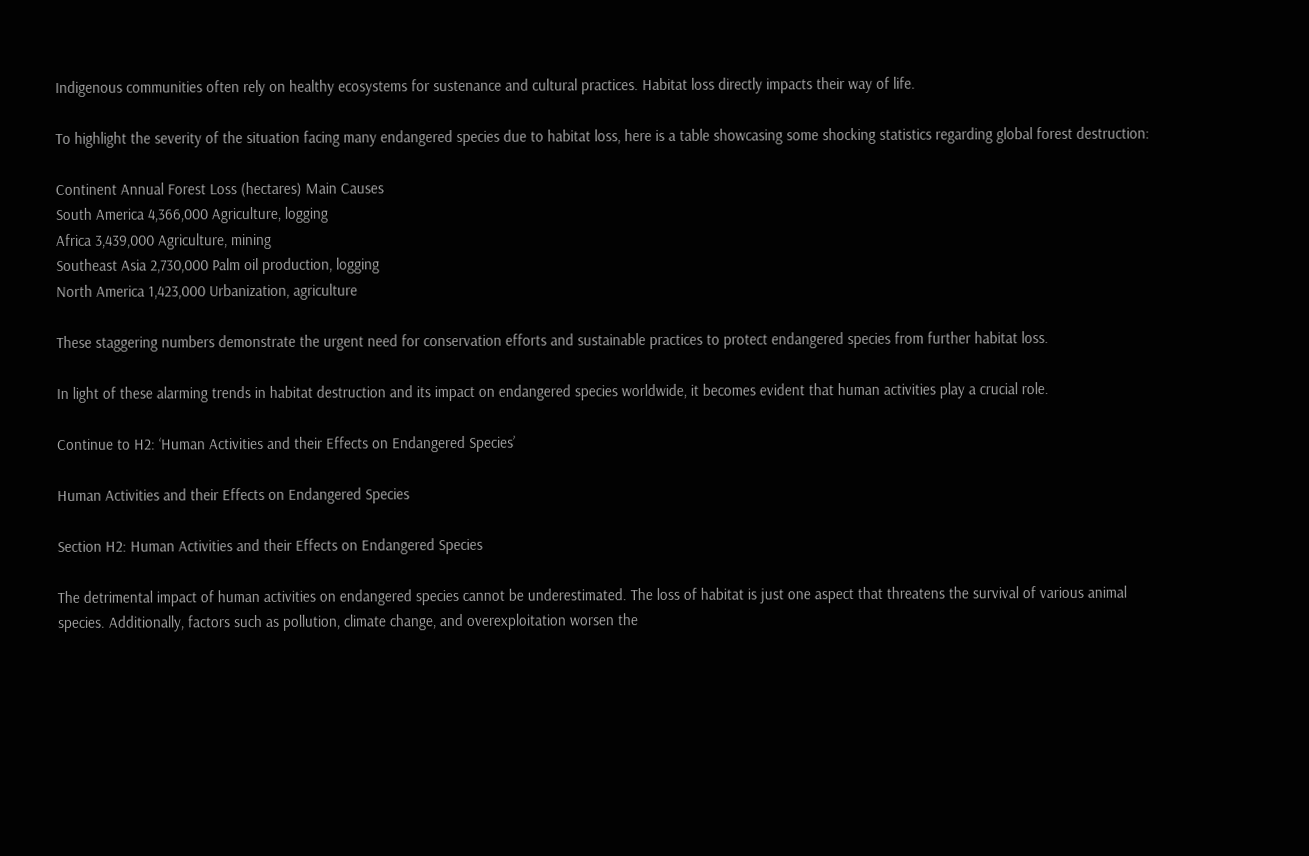Indigenous communities often rely on healthy ecosystems for sustenance and cultural practices. Habitat loss directly impacts their way of life.

To highlight the severity of the situation facing many endangered species due to habitat loss, here is a table showcasing some shocking statistics regarding global forest destruction:

Continent Annual Forest Loss (hectares) Main Causes
South America 4,366,000 Agriculture, logging
Africa 3,439,000 Agriculture, mining
Southeast Asia 2,730,000 Palm oil production, logging
North America 1,423,000 Urbanization, agriculture

These staggering numbers demonstrate the urgent need for conservation efforts and sustainable practices to protect endangered species from further habitat loss.

In light of these alarming trends in habitat destruction and its impact on endangered species worldwide, it becomes evident that human activities play a crucial role.

Continue to H2: ‘Human Activities and their Effects on Endangered Species’

Human Activities and their Effects on Endangered Species

Section H2: Human Activities and their Effects on Endangered Species

The detrimental impact of human activities on endangered species cannot be underestimated. The loss of habitat is just one aspect that threatens the survival of various animal species. Additionally, factors such as pollution, climate change, and overexploitation worsen the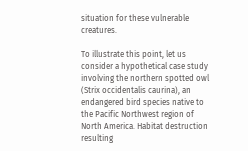situation for these vulnerable creatures.

To illustrate this point, let us consider a hypothetical case study involving the northern spotted owl (Strix occidentalis caurina), an endangered bird species native to the Pacific Northwest region of North America. Habitat destruction resulting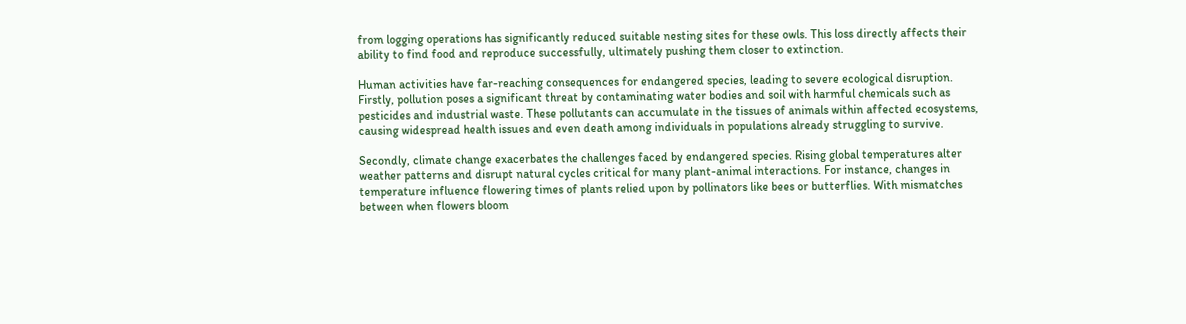from logging operations has significantly reduced suitable nesting sites for these owls. This loss directly affects their ability to find food and reproduce successfully, ultimately pushing them closer to extinction.

Human activities have far-reaching consequences for endangered species, leading to severe ecological disruption. Firstly, pollution poses a significant threat by contaminating water bodies and soil with harmful chemicals such as pesticides and industrial waste. These pollutants can accumulate in the tissues of animals within affected ecosystems, causing widespread health issues and even death among individuals in populations already struggling to survive.

Secondly, climate change exacerbates the challenges faced by endangered species. Rising global temperatures alter weather patterns and disrupt natural cycles critical for many plant-animal interactions. For instance, changes in temperature influence flowering times of plants relied upon by pollinators like bees or butterflies. With mismatches between when flowers bloom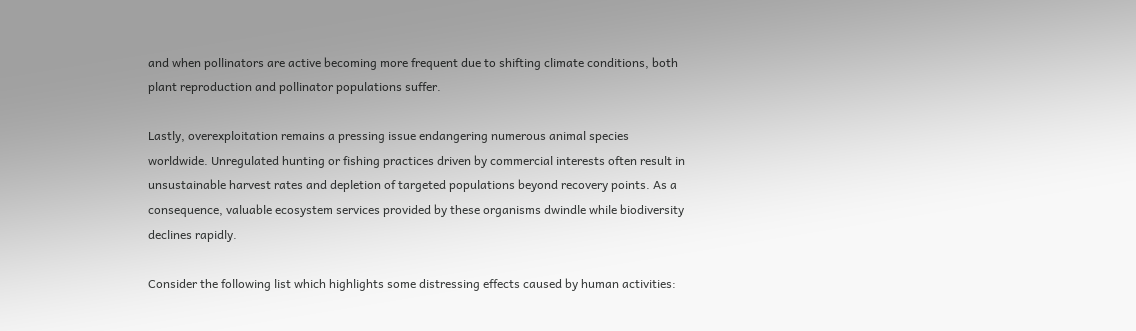and when pollinators are active becoming more frequent due to shifting climate conditions, both plant reproduction and pollinator populations suffer.

Lastly, overexploitation remains a pressing issue endangering numerous animal species worldwide. Unregulated hunting or fishing practices driven by commercial interests often result in unsustainable harvest rates and depletion of targeted populations beyond recovery points. As a consequence, valuable ecosystem services provided by these organisms dwindle while biodiversity declines rapidly.

Consider the following list which highlights some distressing effects caused by human activities: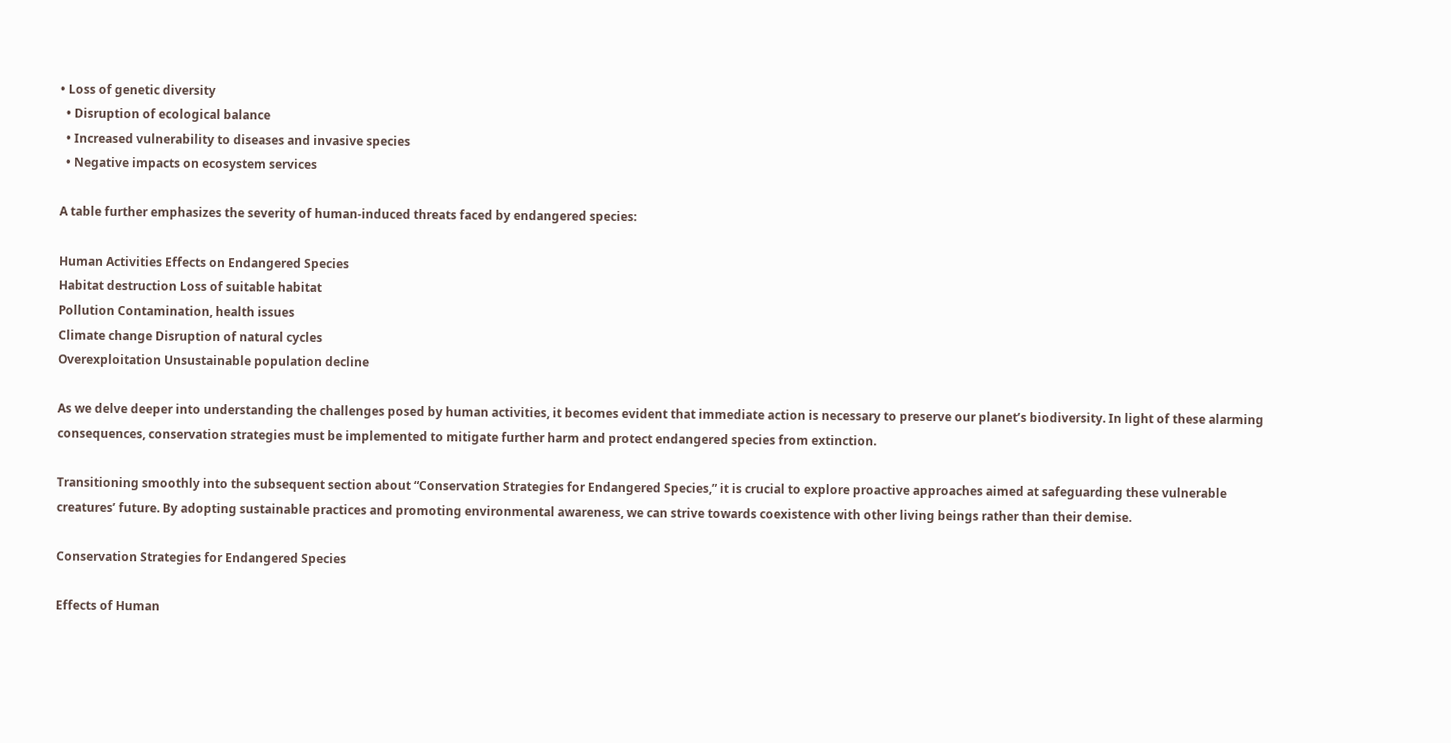• Loss of genetic diversity
  • Disruption of ecological balance
  • Increased vulnerability to diseases and invasive species
  • Negative impacts on ecosystem services

A table further emphasizes the severity of human-induced threats faced by endangered species:

Human Activities Effects on Endangered Species
Habitat destruction Loss of suitable habitat
Pollution Contamination, health issues
Climate change Disruption of natural cycles
Overexploitation Unsustainable population decline

As we delve deeper into understanding the challenges posed by human activities, it becomes evident that immediate action is necessary to preserve our planet’s biodiversity. In light of these alarming consequences, conservation strategies must be implemented to mitigate further harm and protect endangered species from extinction.

Transitioning smoothly into the subsequent section about “Conservation Strategies for Endangered Species,” it is crucial to explore proactive approaches aimed at safeguarding these vulnerable creatures’ future. By adopting sustainable practices and promoting environmental awareness, we can strive towards coexistence with other living beings rather than their demise.

Conservation Strategies for Endangered Species

Effects of Human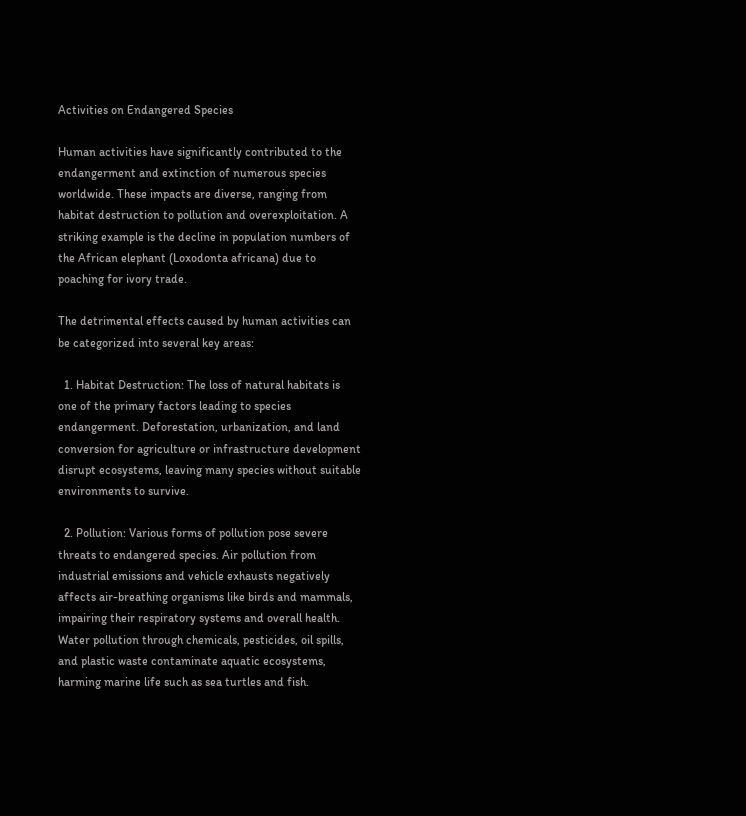Activities on Endangered Species

Human activities have significantly contributed to the endangerment and extinction of numerous species worldwide. These impacts are diverse, ranging from habitat destruction to pollution and overexploitation. A striking example is the decline in population numbers of the African elephant (Loxodonta africana) due to poaching for ivory trade.

The detrimental effects caused by human activities can be categorized into several key areas:

  1. Habitat Destruction: The loss of natural habitats is one of the primary factors leading to species endangerment. Deforestation, urbanization, and land conversion for agriculture or infrastructure development disrupt ecosystems, leaving many species without suitable environments to survive.

  2. Pollution: Various forms of pollution pose severe threats to endangered species. Air pollution from industrial emissions and vehicle exhausts negatively affects air-breathing organisms like birds and mammals, impairing their respiratory systems and overall health. Water pollution through chemicals, pesticides, oil spills, and plastic waste contaminate aquatic ecosystems, harming marine life such as sea turtles and fish.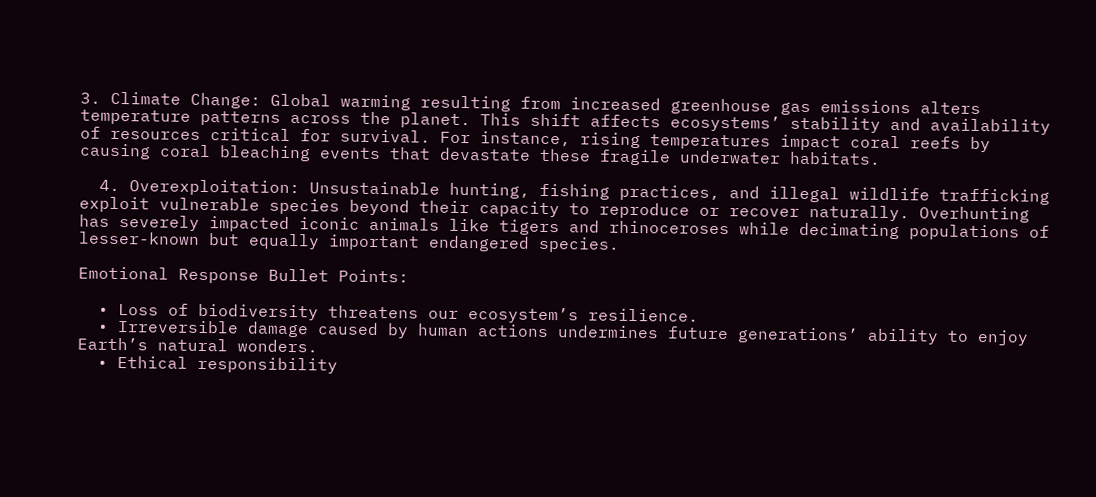3. Climate Change: Global warming resulting from increased greenhouse gas emissions alters temperature patterns across the planet. This shift affects ecosystems’ stability and availability of resources critical for survival. For instance, rising temperatures impact coral reefs by causing coral bleaching events that devastate these fragile underwater habitats.

  4. Overexploitation: Unsustainable hunting, fishing practices, and illegal wildlife trafficking exploit vulnerable species beyond their capacity to reproduce or recover naturally. Overhunting has severely impacted iconic animals like tigers and rhinoceroses while decimating populations of lesser-known but equally important endangered species.

Emotional Response Bullet Points:

  • Loss of biodiversity threatens our ecosystem’s resilience.
  • Irreversible damage caused by human actions undermines future generations’ ability to enjoy Earth’s natural wonders.
  • Ethical responsibility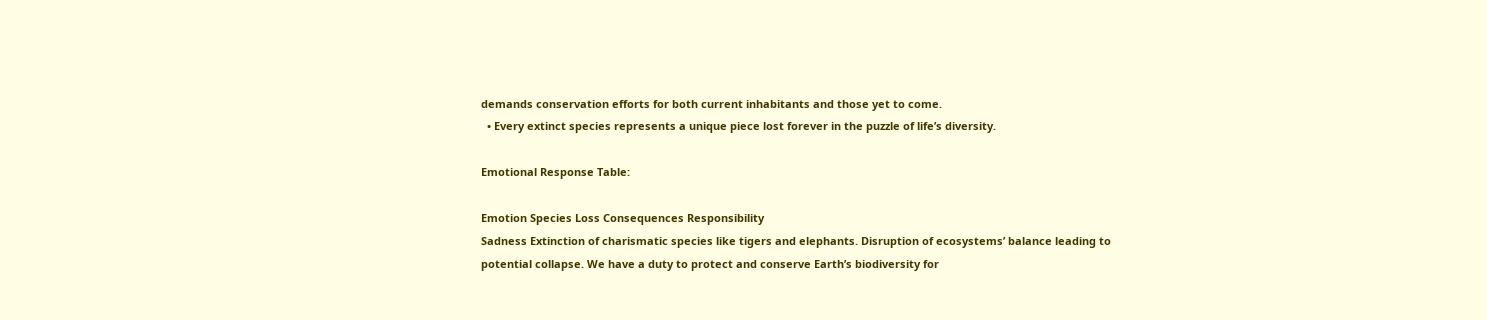demands conservation efforts for both current inhabitants and those yet to come.
  • Every extinct species represents a unique piece lost forever in the puzzle of life’s diversity.

Emotional Response Table:

Emotion Species Loss Consequences Responsibility
Sadness Extinction of charismatic species like tigers and elephants. Disruption of ecosystems’ balance leading to potential collapse. We have a duty to protect and conserve Earth’s biodiversity for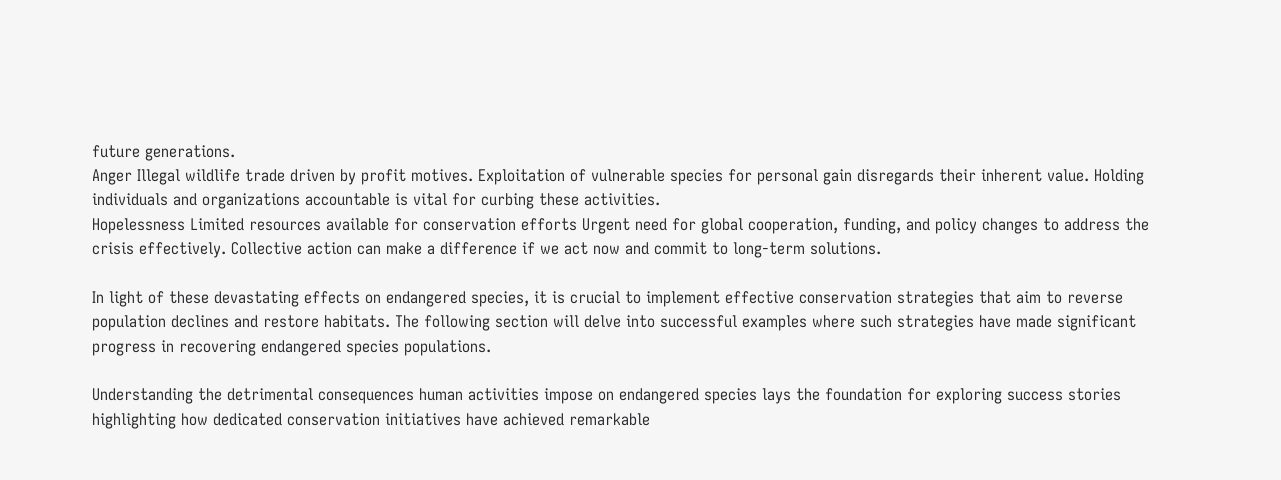future generations.
Anger Illegal wildlife trade driven by profit motives. Exploitation of vulnerable species for personal gain disregards their inherent value. Holding individuals and organizations accountable is vital for curbing these activities.
Hopelessness Limited resources available for conservation efforts Urgent need for global cooperation, funding, and policy changes to address the crisis effectively. Collective action can make a difference if we act now and commit to long-term solutions.

In light of these devastating effects on endangered species, it is crucial to implement effective conservation strategies that aim to reverse population declines and restore habitats. The following section will delve into successful examples where such strategies have made significant progress in recovering endangered species populations.

Understanding the detrimental consequences human activities impose on endangered species lays the foundation for exploring success stories highlighting how dedicated conservation initiatives have achieved remarkable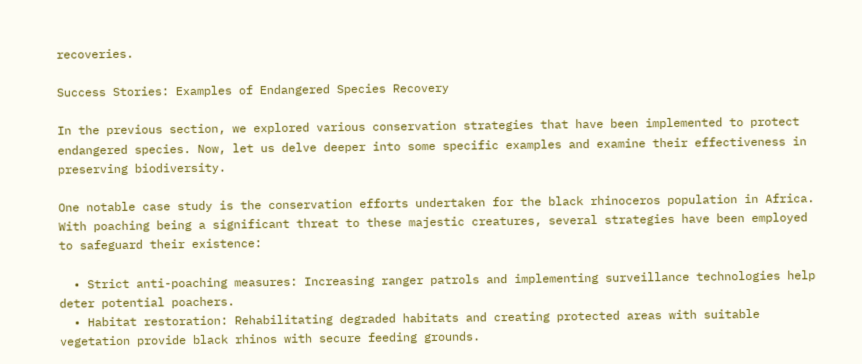recoveries.

Success Stories: Examples of Endangered Species Recovery

In the previous section, we explored various conservation strategies that have been implemented to protect endangered species. Now, let us delve deeper into some specific examples and examine their effectiveness in preserving biodiversity.

One notable case study is the conservation efforts undertaken for the black rhinoceros population in Africa. With poaching being a significant threat to these majestic creatures, several strategies have been employed to safeguard their existence:

  • Strict anti-poaching measures: Increasing ranger patrols and implementing surveillance technologies help deter potential poachers.
  • Habitat restoration: Rehabilitating degraded habitats and creating protected areas with suitable vegetation provide black rhinos with secure feeding grounds.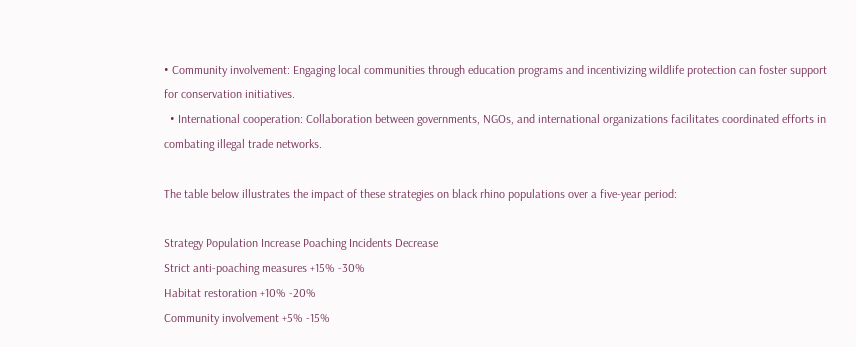• Community involvement: Engaging local communities through education programs and incentivizing wildlife protection can foster support for conservation initiatives.
  • International cooperation: Collaboration between governments, NGOs, and international organizations facilitates coordinated efforts in combating illegal trade networks.

The table below illustrates the impact of these strategies on black rhino populations over a five-year period:

Strategy Population Increase Poaching Incidents Decrease
Strict anti-poaching measures +15% -30%
Habitat restoration +10% -20%
Community involvement +5% -15%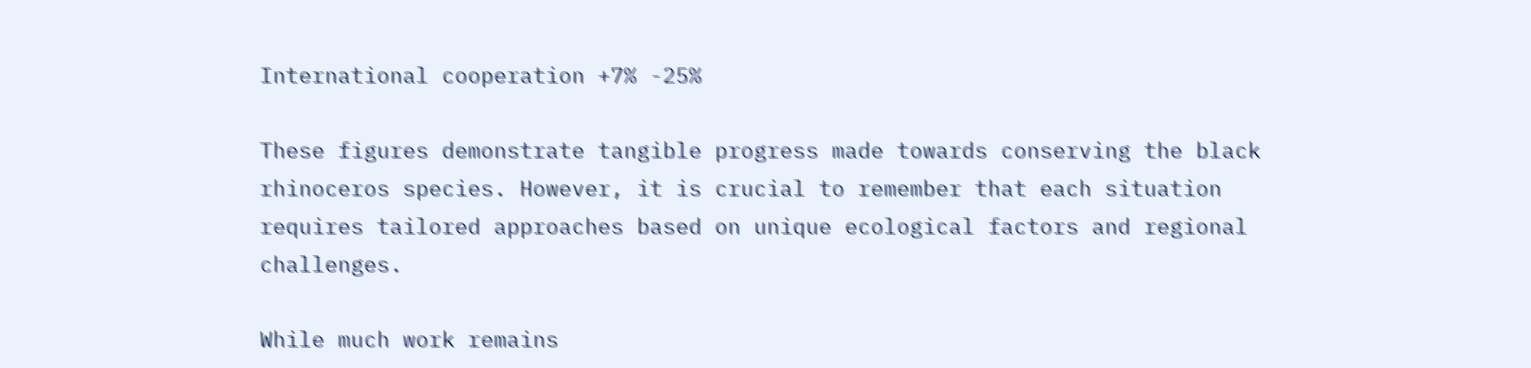International cooperation +7% -25%

These figures demonstrate tangible progress made towards conserving the black rhinoceros species. However, it is crucial to remember that each situation requires tailored approaches based on unique ecological factors and regional challenges.

While much work remains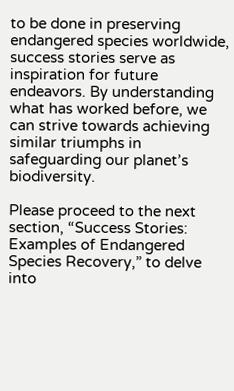to be done in preserving endangered species worldwide, success stories serve as inspiration for future endeavors. By understanding what has worked before, we can strive towards achieving similar triumphs in safeguarding our planet’s biodiversity.

Please proceed to the next section, “Success Stories: Examples of Endangered Species Recovery,” to delve into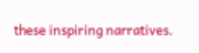these inspiring narratives.